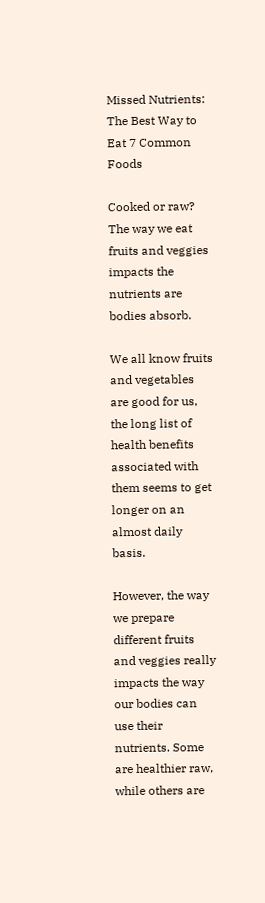Missed Nutrients: The Best Way to Eat 7 Common Foods

Cooked or raw? The way we eat fruits and veggies impacts the nutrients are bodies absorb.

We all know fruits and vegetables are good for us, the long list of health benefits associated with them seems to get longer on an almost daily basis.

However, the way we prepare different fruits and veggies really impacts the way our bodies can use their nutrients. Some are healthier raw, while others are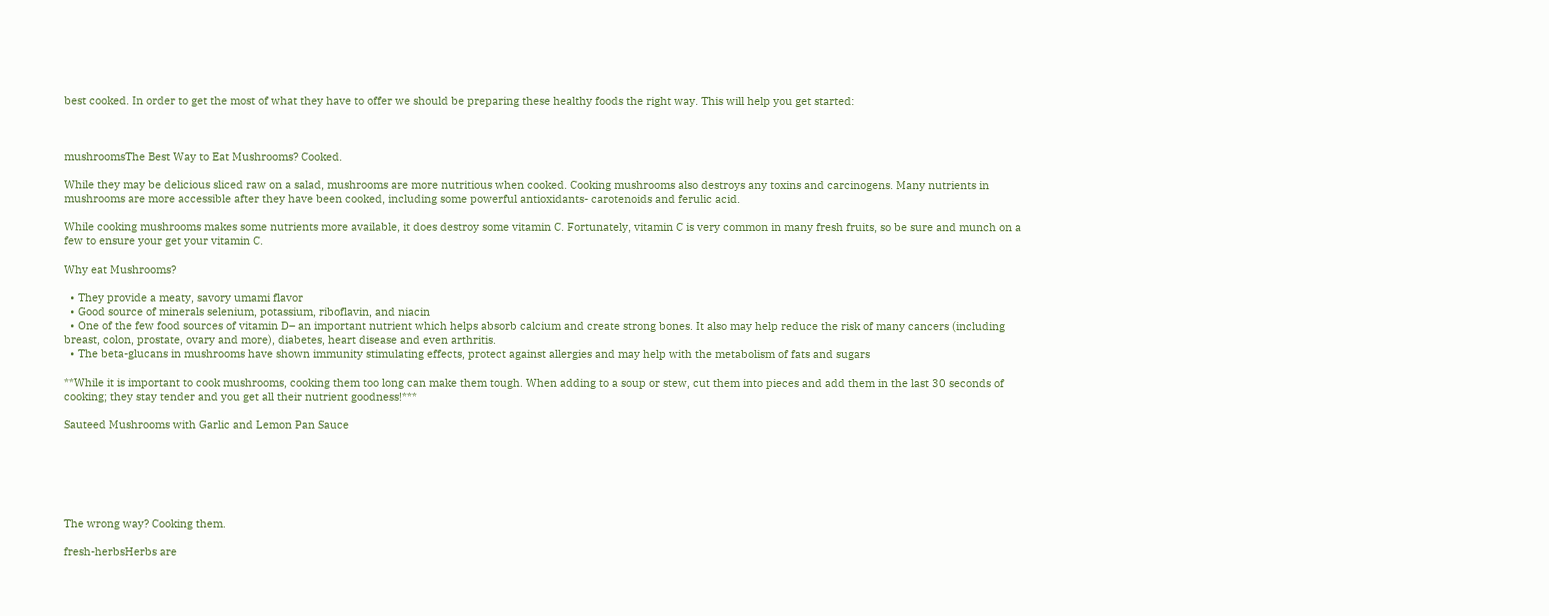best cooked. In order to get the most of what they have to offer we should be preparing these healthy foods the right way. This will help you get started:



mushroomsThe Best Way to Eat Mushrooms? Cooked.

While they may be delicious sliced raw on a salad, mushrooms are more nutritious when cooked. Cooking mushrooms also destroys any toxins and carcinogens. Many nutrients in mushrooms are more accessible after they have been cooked, including some powerful antioxidants- carotenoids and ferulic acid.

While cooking mushrooms makes some nutrients more available, it does destroy some vitamin C. Fortunately, vitamin C is very common in many fresh fruits, so be sure and munch on a few to ensure your get your vitamin C.

Why eat Mushrooms?

  • They provide a meaty, savory umami flavor
  • Good source of minerals selenium, potassium, riboflavin, and niacin
  • One of the few food sources of vitamin D– an important nutrient which helps absorb calcium and create strong bones. It also may help reduce the risk of many cancers (including breast, colon, prostate, ovary and more), diabetes, heart disease and even arthritis.
  • The beta-glucans in mushrooms have shown immunity stimulating effects, protect against allergies and may help with the metabolism of fats and sugars

**While it is important to cook mushrooms, cooking them too long can make them tough. When adding to a soup or stew, cut them into pieces and add them in the last 30 seconds of cooking; they stay tender and you get all their nutrient goodness!***

Sauteed Mushrooms with Garlic and Lemon Pan Sauce






The wrong way? Cooking them.

fresh-herbsHerbs are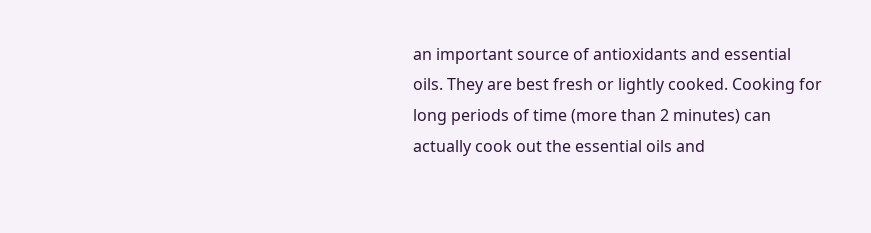an important source of antioxidants and essential oils. They are best fresh or lightly cooked. Cooking for long periods of time (more than 2 minutes) can actually cook out the essential oils and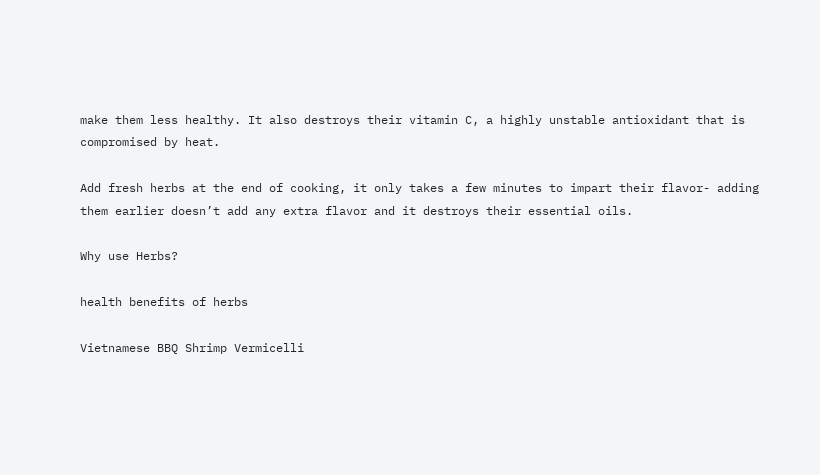make them less healthy. It also destroys their vitamin C, a highly unstable antioxidant that is compromised by heat.

Add fresh herbs at the end of cooking, it only takes a few minutes to impart their flavor- adding them earlier doesn’t add any extra flavor and it destroys their essential oils.

Why use Herbs?

health benefits of herbs

Vietnamese BBQ Shrimp Vermicelli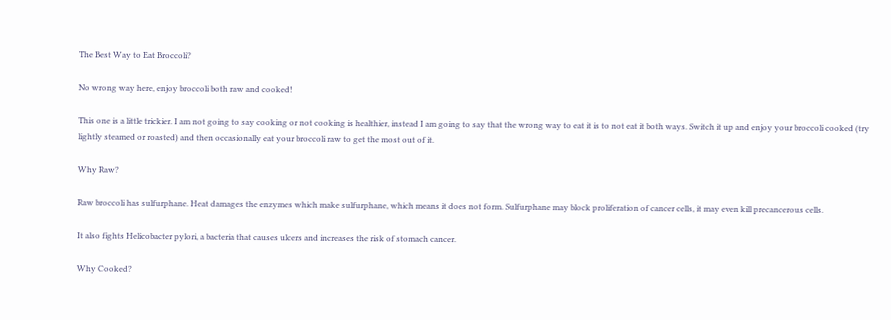The Best Way to Eat Broccoli?

No wrong way here, enjoy broccoli both raw and cooked!

This one is a little trickier. I am not going to say cooking or not cooking is healthier, instead I am going to say that the wrong way to eat it is to not eat it both ways. Switch it up and enjoy your broccoli cooked (try lightly steamed or roasted) and then occasionally eat your broccoli raw to get the most out of it.

Why Raw?

Raw broccoli has sulfurphane. Heat damages the enzymes which make sulfurphane, which means it does not form. Sulfurphane may block proliferation of cancer cells, it may even kill precancerous cells.

It also fights Helicobacter pylori, a bacteria that causes ulcers and increases the risk of stomach cancer.

Why Cooked?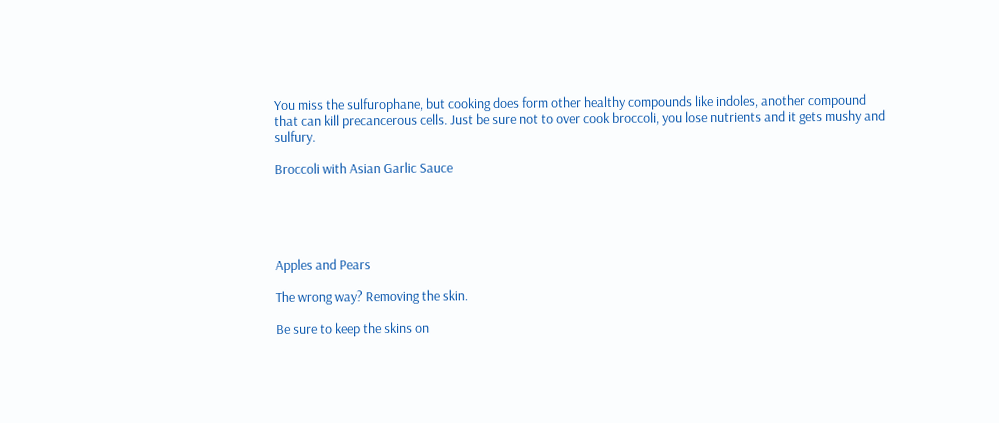You miss the sulfurophane, but cooking does form other healthy compounds like indoles, another compound that can kill precancerous cells. Just be sure not to over cook broccoli, you lose nutrients and it gets mushy and sulfury.

Broccoli with Asian Garlic Sauce





Apples and Pears

The wrong way? Removing the skin.

Be sure to keep the skins on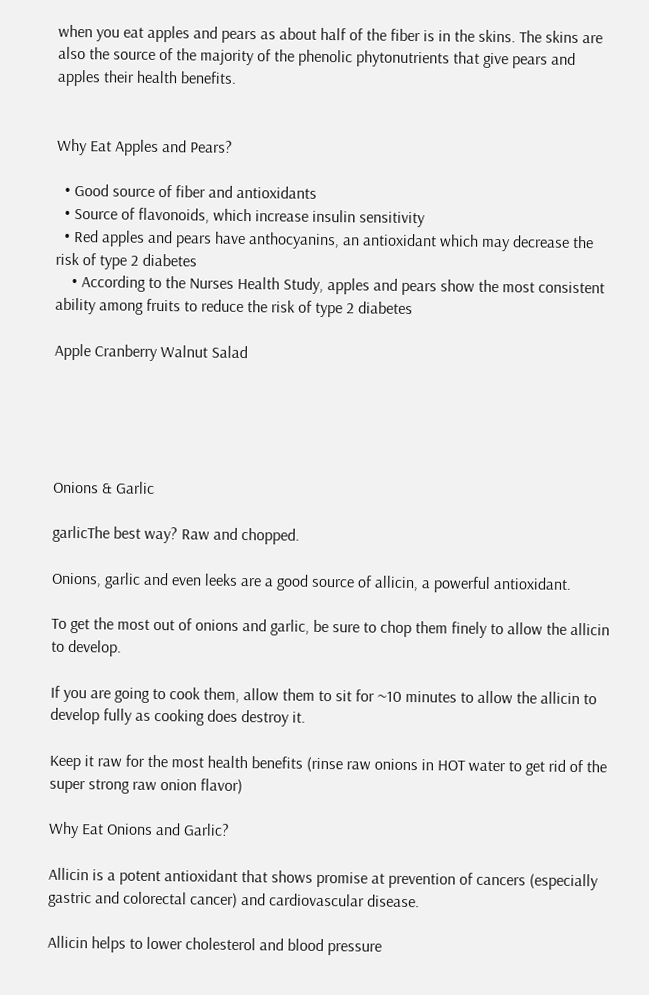when you eat apples and pears as about half of the fiber is in the skins. The skins are also the source of the majority of the phenolic phytonutrients that give pears and apples their health benefits.


Why Eat Apples and Pears?

  • Good source of fiber and antioxidants
  • Source of flavonoids, which increase insulin sensitivity
  • Red apples and pears have anthocyanins, an antioxidant which may decrease the risk of type 2 diabetes
    • According to the Nurses Health Study, apples and pears show the most consistent ability among fruits to reduce the risk of type 2 diabetes

Apple Cranberry Walnut Salad





Onions & Garlic

garlicThe best way? Raw and chopped.

Onions, garlic and even leeks are a good source of allicin, a powerful antioxidant.

To get the most out of onions and garlic, be sure to chop them finely to allow the allicin to develop.

If you are going to cook them, allow them to sit for ~10 minutes to allow the allicin to develop fully as cooking does destroy it.

Keep it raw for the most health benefits (rinse raw onions in HOT water to get rid of the super strong raw onion flavor)

Why Eat Onions and Garlic?

Allicin is a potent antioxidant that shows promise at prevention of cancers (especially gastric and colorectal cancer) and cardiovascular disease.

Allicin helps to lower cholesterol and blood pressure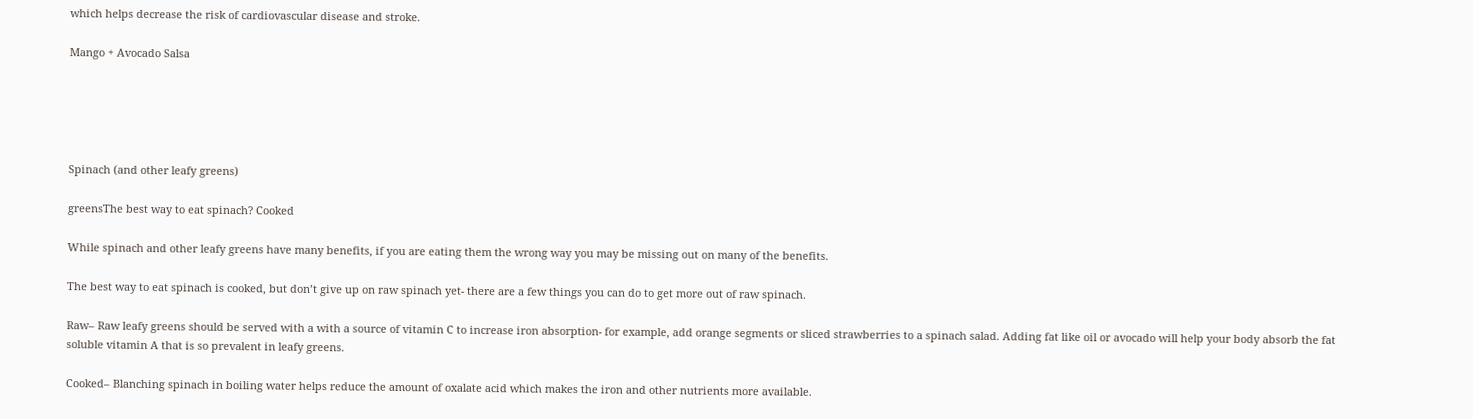which helps decrease the risk of cardiovascular disease and stroke.

Mango + Avocado Salsa





Spinach (and other leafy greens)

greensThe best way to eat spinach? Cooked

While spinach and other leafy greens have many benefits, if you are eating them the wrong way you may be missing out on many of the benefits.

The best way to eat spinach is cooked, but don’t give up on raw spinach yet- there are a few things you can do to get more out of raw spinach.

Raw– Raw leafy greens should be served with a with a source of vitamin C to increase iron absorption- for example, add orange segments or sliced strawberries to a spinach salad. Adding fat like oil or avocado will help your body absorb the fat soluble vitamin A that is so prevalent in leafy greens.

Cooked– Blanching spinach in boiling water helps reduce the amount of oxalate acid which makes the iron and other nutrients more available.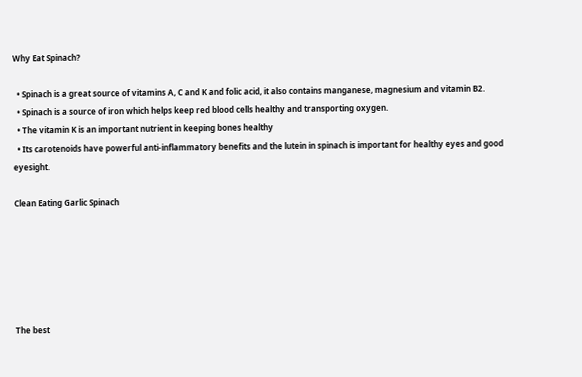Why Eat Spinach?

  • Spinach is a great source of vitamins A, C and K and folic acid, it also contains manganese, magnesium and vitamin B2.
  • Spinach is a source of iron which helps keep red blood cells healthy and transporting oxygen.
  • The vitamin K is an important nutrient in keeping bones healthy
  • Its carotenoids have powerful anti-inflammatory benefits and the lutein in spinach is important for healthy eyes and good eyesight.

Clean Eating Garlic Spinach






The best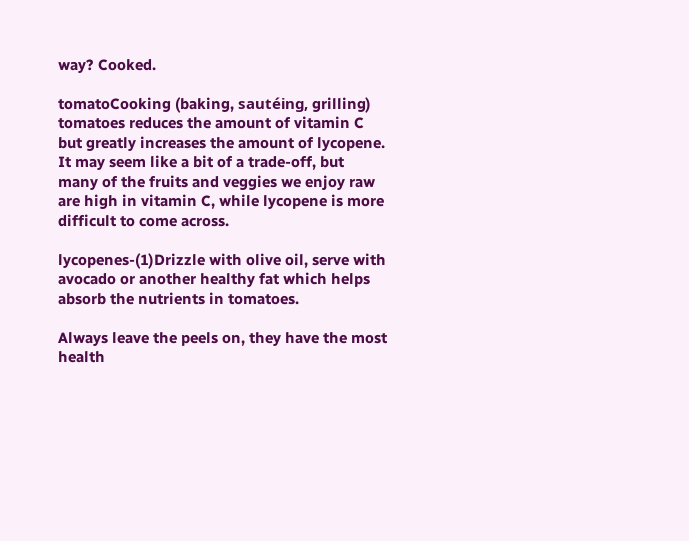way? Cooked.

tomatoCooking (baking, sautéing, grilling) tomatoes reduces the amount of vitamin C but greatly increases the amount of lycopene. It may seem like a bit of a trade-off, but many of the fruits and veggies we enjoy raw are high in vitamin C, while lycopene is more difficult to come across.

lycopenes-(1)Drizzle with olive oil, serve with avocado or another healthy fat which helps absorb the nutrients in tomatoes.

Always leave the peels on, they have the most health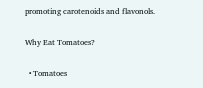promoting carotenoids and flavonols.

Why Eat Tomatoes?

  • Tomatoes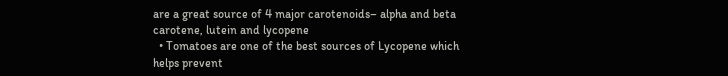are a great source of 4 major carotenoids– alpha and beta carotene, lutein and lycopene
  • Tomatoes are one of the best sources of Lycopene which helps prevent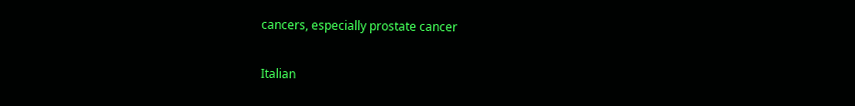cancers, especially prostate cancer

Italian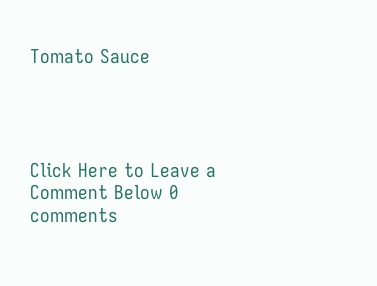Tomato Sauce




Click Here to Leave a Comment Below 0 comments